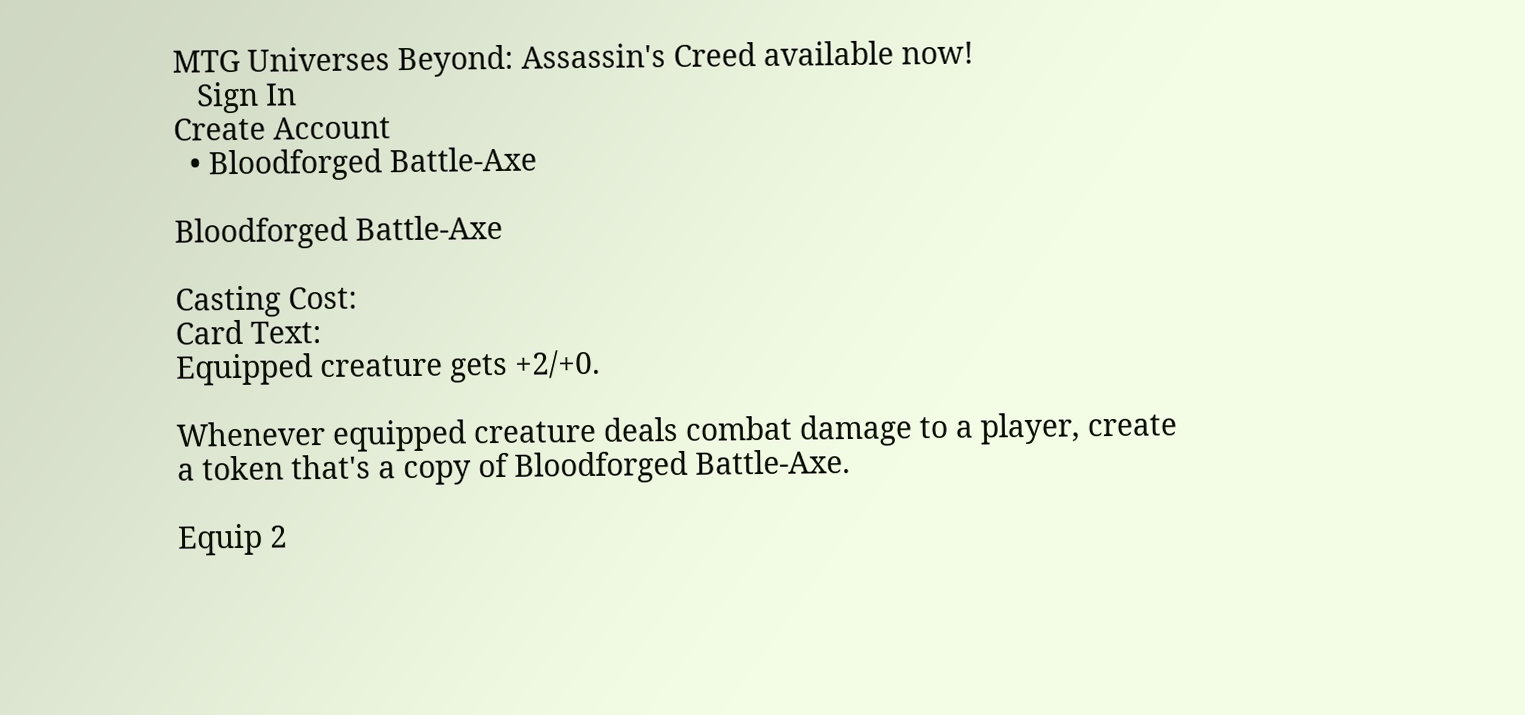MTG Universes Beyond: Assassin's Creed available now!
   Sign In
Create Account
  • Bloodforged Battle-Axe

Bloodforged Battle-Axe

Casting Cost:
Card Text:
Equipped creature gets +2/+0.

Whenever equipped creature deals combat damage to a player, create a token that's a copy of Bloodforged Battle-Axe.

Equip 2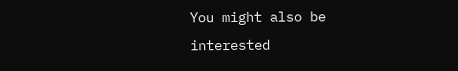You might also be interested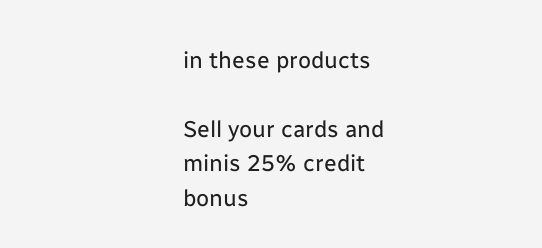in these products

Sell your cards and minis 25% credit bonus